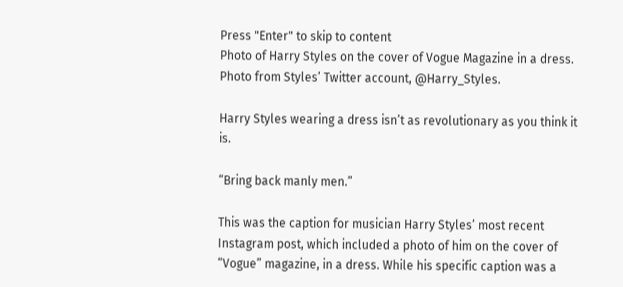Press "Enter" to skip to content
Photo of Harry Styles on the cover of Vogue Magazine in a dress. Photo from Styles’ Twitter account, @Harry_Styles.

Harry Styles wearing a dress isn’t as revolutionary as you think it is.

“Bring back manly men.”

This was the caption for musician Harry Styles’ most recent Instagram post, which included a photo of him on the cover of “Vogue” magazine, in a dress. While his specific caption was a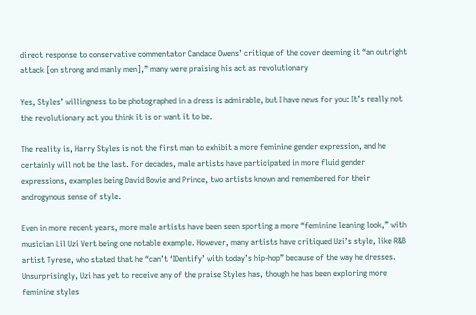direct response to conservative commentator Candace Owens’ critique of the cover deeming it “an outright attack [on strong and manly men],” many were praising his act as revolutionary

Yes, Styles’ willingness to be photographed in a dress is admirable, but I have news for you: It’s really not the revolutionary act you think it is or want it to be.

The reality is, Harry Styles is not the first man to exhibit a more feminine gender expression, and he certainly will not be the last. For decades, male artists have participated in more fluid gender expressions, examples being David Bowie and Prince, two artists known and remembered for their androgynous sense of style.

Even in more recent years, more male artists have been seen sporting a more “feminine leaning look,” with musician Lil Uzi Vert being one notable example. However, many artists have critiqued Uzi’s style, like R&B artist Tyrese, who stated that he “can’t ‘IDentify’ with today’s hip-hop” because of the way he dresses. Unsurprisingly, Uzi has yet to receive any of the praise Styles has, though he has been exploring more feminine styles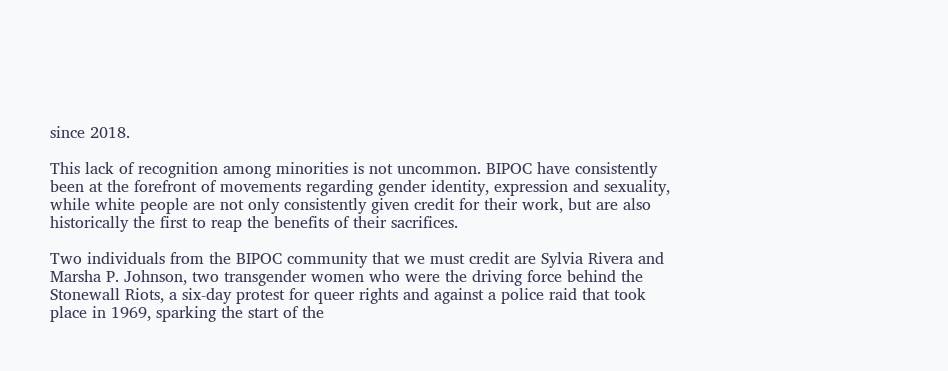since 2018.

This lack of recognition among minorities is not uncommon. BIPOC have consistently been at the forefront of movements regarding gender identity, expression and sexuality, while white people are not only consistently given credit for their work, but are also historically the first to reap the benefits of their sacrifices.

Two individuals from the BIPOC community that we must credit are Sylvia Rivera and Marsha P. Johnson, two transgender women who were the driving force behind the Stonewall Riots, a six-day protest for queer rights and against a police raid that took place in 1969, sparking the start of the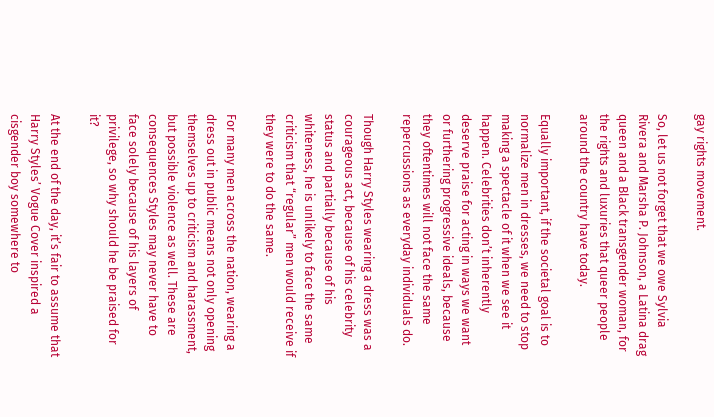gay rights movement.

So, let us not forget that we owe Sylvia Rivera and Marsha P. Johnson, a Latina drag queen and a Black transgender woman, for the rights and luxuries that queer people around the country have today.

Equally important, if the societal goal is to normalize men in dresses, we need to stop making a spectacle of it when we see it happen. Celebrities don’t inherently deserve praise for acting in ways we want or furthering progressive ideals, because they oftentimes will not face the same repercussions as everyday individuals do.

Though Harry Styles wearing a dress was a courageous act, because of his celebrity status and partially because of his whiteness, he is unlikely to face the same criticism that “regular” men would receive if they were to do the same.

For many men across the nation, wearing a dress out in public means not only opening themselves up to criticism and harassment, but possible violence as well. These are consequences Styles may never have to face solely because of his layers of privilege, so why should he be praised for it?

At the end of the day, it’s fair to assume that Harry Styles’ Vogue Cover inspired a cisgender boy somewhere to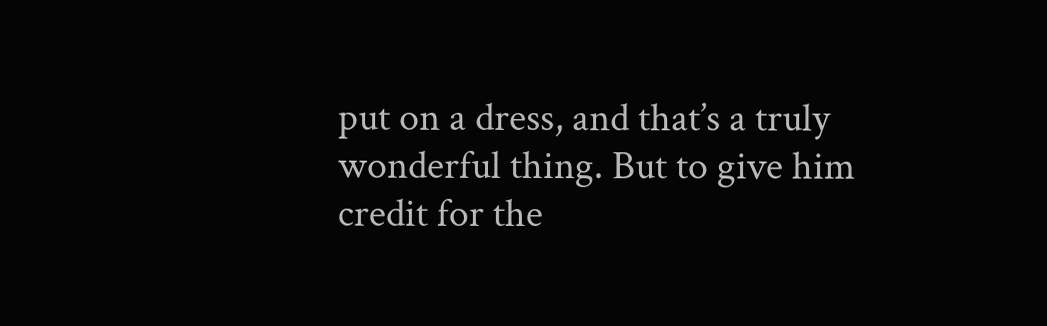put on a dress, and that’s a truly wonderful thing. But to give him credit for the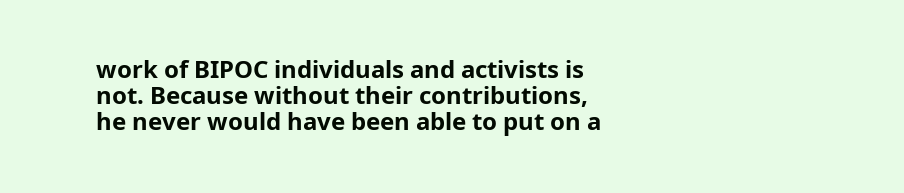work of BIPOC individuals and activists is not. Because without their contributions, he never would have been able to put on a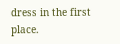dress in the first place.